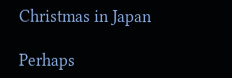Christmas in Japan

Perhaps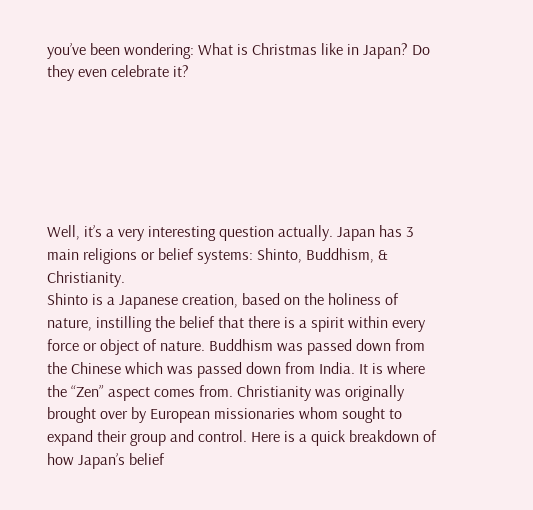you’ve been wondering: What is Christmas like in Japan? Do they even celebrate it?






Well, it’s a very interesting question actually. Japan has 3 main religions or belief systems: Shinto, Buddhism, & Christianity.
Shinto is a Japanese creation, based on the holiness of nature, instilling the belief that there is a spirit within every force or object of nature. Buddhism was passed down from the Chinese which was passed down from India. It is where the “Zen” aspect comes from. Christianity was originally brought over by European missionaries whom sought to expand their group and control. Here is a quick breakdown of how Japan’s belief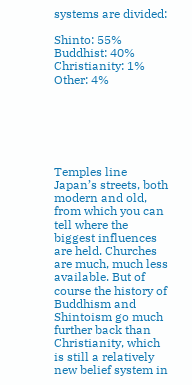systems are divided:

Shinto: 55%
Buddhist: 40%
Christianity: 1%
Other: 4%






Temples line Japan’s streets, both modern and old, from which you can tell where the biggest influences are held. Churches are much, much less available. But of course the history of Buddhism and Shintoism go much further back than Christianity, which is still a relatively new belief system in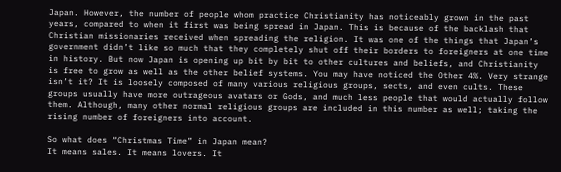Japan. However, the number of people whom practice Christianity has noticeably grown in the past years, compared to when it first was being spread in Japan. This is because of the backlash that Christian missionaries received when spreading the religion. It was one of the things that Japan’s government didn’t like so much that they completely shut off their borders to foreigners at one time in history. But now Japan is opening up bit by bit to other cultures and beliefs, and Christianity is free to grow as well as the other belief systems. You may have noticed the Other 4%. Very strange isn’t it? It is loosely composed of many various religious groups, sects, and even cults. These groups usually have more outrageous avatars or Gods, and much less people that would actually follow them. Although, many other normal religious groups are included in this number as well; taking the rising number of foreigners into account.

So what does “Christmas Time” in Japan mean?
It means sales. It means lovers. It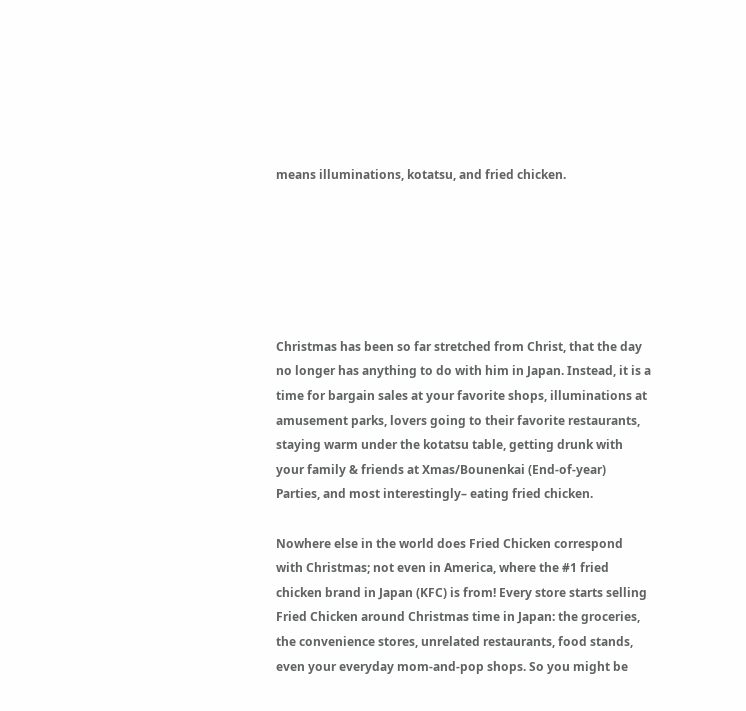means illuminations, kotatsu, and fried chicken.






Christmas has been so far stretched from Christ, that the day no longer has anything to do with him in Japan. Instead, it is a time for bargain sales at your favorite shops, illuminations at amusement parks, lovers going to their favorite restaurants, staying warm under the kotatsu table, getting drunk with your family & friends at Xmas/Bounenkai (End-of-year) Parties, and most interestingly– eating fried chicken.

Nowhere else in the world does Fried Chicken correspond with Christmas; not even in America, where the #1 fried chicken brand in Japan (KFC) is from! Every store starts selling Fried Chicken around Christmas time in Japan: the groceries, the convenience stores, unrelated restaurants, food stands, even your everyday mom-and-pop shops. So you might be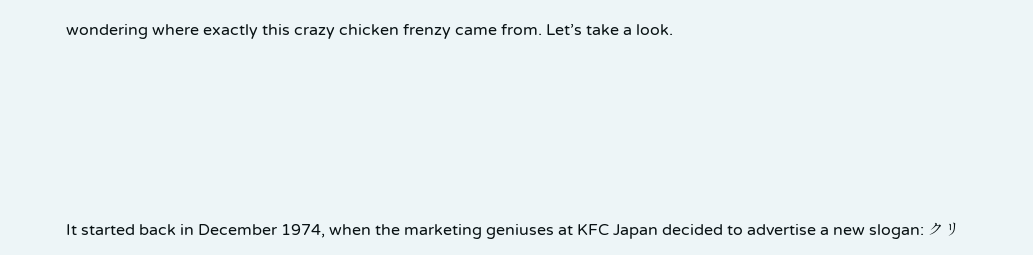wondering where exactly this crazy chicken frenzy came from. Let’s take a look.





It started back in December 1974, when the marketing geniuses at KFC Japan decided to advertise a new slogan: クリ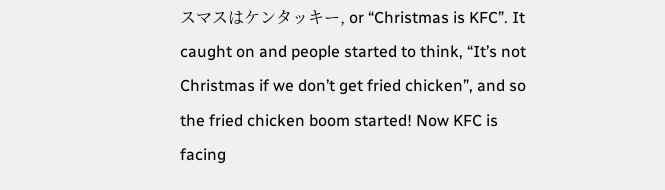スマスはケンタッキー, or “Christmas is KFC”. It caught on and people started to think, “It’s not Christmas if we don’t get fried chicken”, and so the fried chicken boom started! Now KFC is facing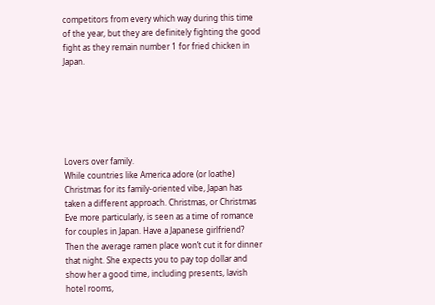competitors from every which way during this time of the year, but they are definitely fighting the good fight as they remain number 1 for fried chicken in Japan.






Lovers over family.
While countries like America adore (or loathe) Christmas for its family-oriented vibe, Japan has taken a different approach. Christmas, or Christmas Eve more particularly, is seen as a time of romance for couples in Japan. Have a Japanese girlfriend? Then the average ramen place won’t cut it for dinner that night. She expects you to pay top dollar and show her a good time, including presents, lavish hotel rooms,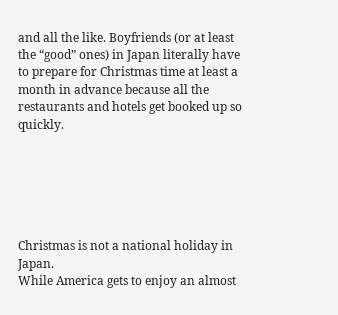and all the like. Boyfriends (or at least the “good” ones) in Japan literally have to prepare for Christmas time at least a month in advance because all the restaurants and hotels get booked up so quickly.






Christmas is not a national holiday in Japan.
While America gets to enjoy an almost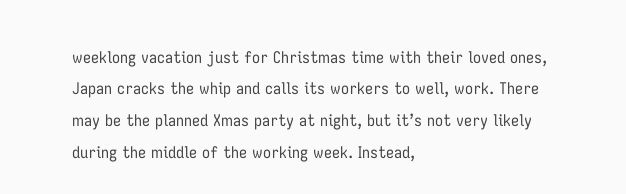weeklong vacation just for Christmas time with their loved ones, Japan cracks the whip and calls its workers to well, work. There may be the planned Xmas party at night, but it’s not very likely during the middle of the working week. Instead,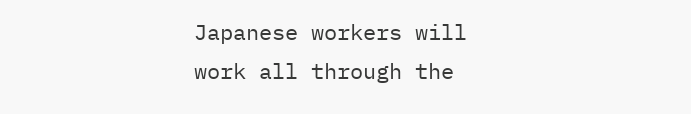Japanese workers will work all through the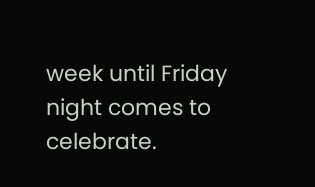week until Friday night comes to celebrate.